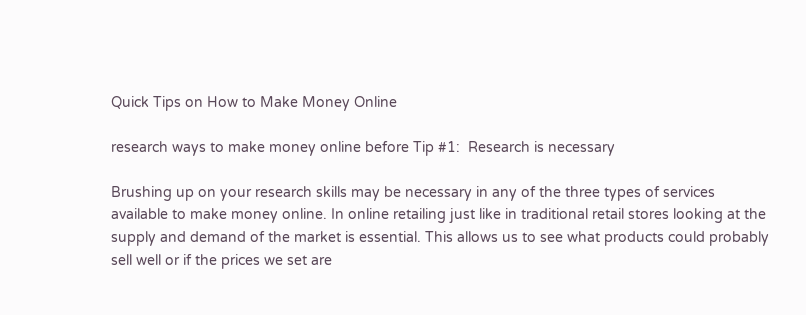Quick Tips on How to Make Money Online

research ways to make money online before Tip #1:  Research is necessary

Brushing up on your research skills may be necessary in any of the three types of services available to make money online. In online retailing just like in traditional retail stores looking at the supply and demand of the market is essential. This allows us to see what products could probably sell well or if the prices we set are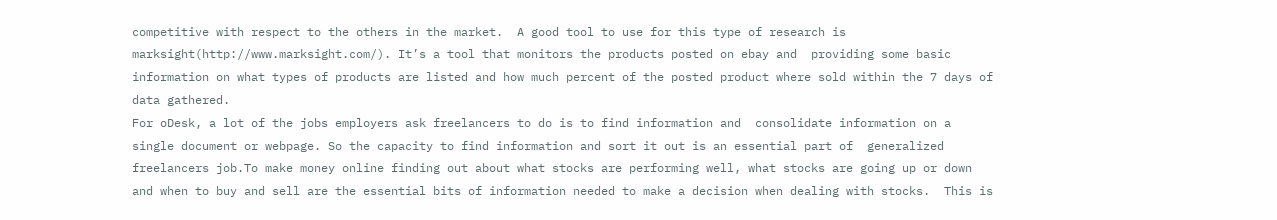competitive with respect to the others in the market.  A good tool to use for this type of research is marksight(http://www.marksight.com/). It’s a tool that monitors the products posted on ebay and  providing some basic information on what types of products are listed and how much percent of the posted product where sold within the 7 days of data gathered.
For oDesk, a lot of the jobs employers ask freelancers to do is to find information and  consolidate information on a single document or webpage. So the capacity to find information and sort it out is an essential part of  generalized freelancers job.To make money online finding out about what stocks are performing well, what stocks are going up or down and when to buy and sell are the essential bits of information needed to make a decision when dealing with stocks.  This is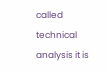called technical analysis it is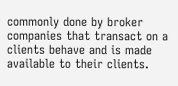commonly done by broker companies that transact on a clients behave and is made available to their clients.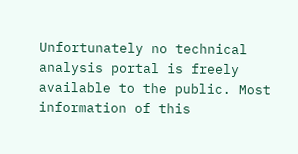Unfortunately no technical analysis portal is freely available to the public. Most information of this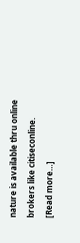nature is available thru online brokers like citiseconline. [Read more…]